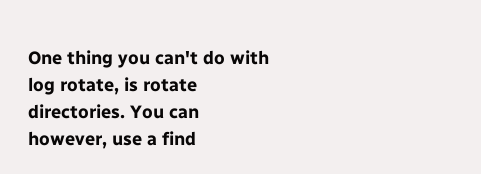One thing you can't do with log rotate, is rotate directories. You can however, use a find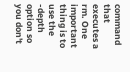command that executes a rm. One important thing is to use the -depth option so you don't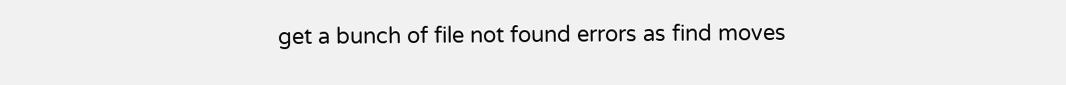get a bunch of file not found errors as find moves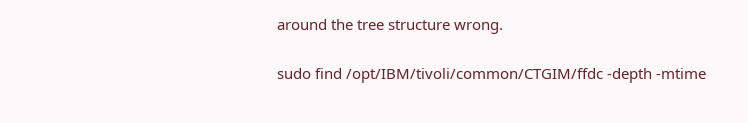around the tree structure wrong.

sudo find /opt/IBM/tivoli/common/CTGIM/ffdc -depth -mtime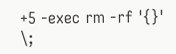+5 -exec rm -rf '{}' \;